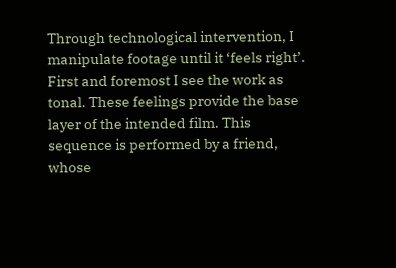Through technological intervention, I manipulate footage until it ‘feels right’. First and foremost I see the work as tonal. These feelings provide the base layer of the intended film. This sequence is performed by a friend, whose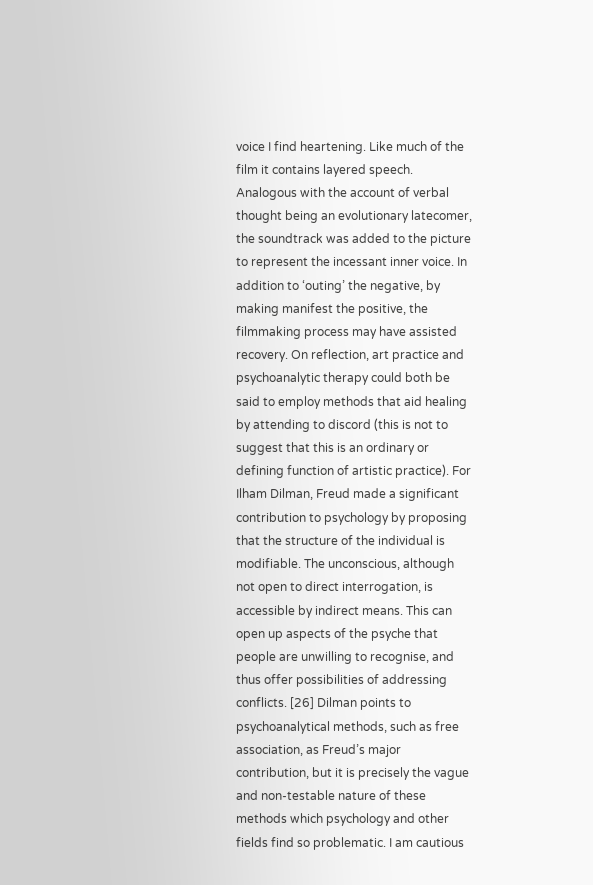voice I find heartening. Like much of the film it contains layered speech. Analogous with the account of verbal thought being an evolutionary latecomer, the soundtrack was added to the picture to represent the incessant inner voice. In addition to ‘outing’ the negative, by making manifest the positive, the filmmaking process may have assisted recovery. On reflection, art practice and psychoanalytic therapy could both be said to employ methods that aid healing by attending to discord (this is not to suggest that this is an ordinary or defining function of artistic practice). For Ilham Dilman, Freud made a significant contribution to psychology by proposing that the structure of the individual is modifiable. The unconscious, although not open to direct interrogation, is accessible by indirect means. This can open up aspects of the psyche that people are unwilling to recognise, and thus offer possibilities of addressing conflicts. [26] Dilman points to psychoanalytical methods, such as free association, as Freud’s major contribution, but it is precisely the vague and non-testable nature of these methods which psychology and other fields find so problematic. I am cautious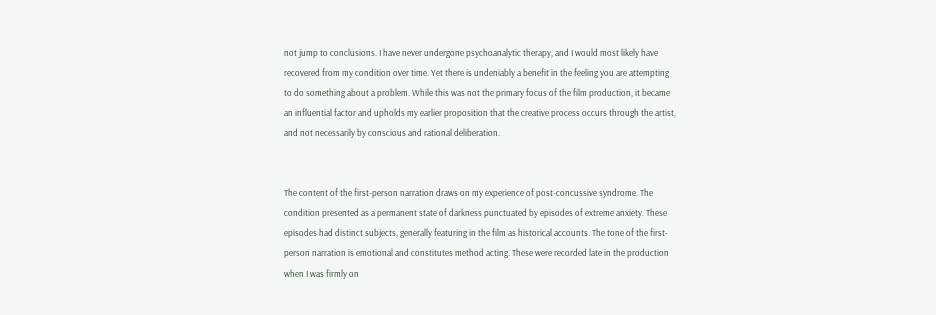not jump to conclusions. I have never undergone psychoanalytic therapy, and I would most likely have recovered from my condition over time. Yet there is undeniably a benefit in the feeling you are attempting to do something about a problem. While this was not the primary focus of the film production, it became an influential factor and upholds my earlier proposition that the creative process occurs through the artist, and not necessarily by conscious and rational deliberation.


The content of the first-person narration draws on my experience of post-concussive syndrome. The condition presented as a permanent state of darkness punctuated by episodes of extreme anxiety. These episodes had distinct subjects, generally featuring in the film as historical accounts. The tone of the first-person narration is emotional and constitutes method acting. These were recorded late in the production when I was firmly on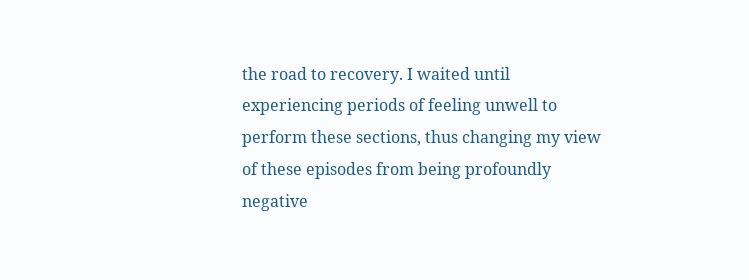the road to recovery. I waited until experiencing periods of feeling unwell to perform these sections, thus changing my view of these episodes from being profoundly negative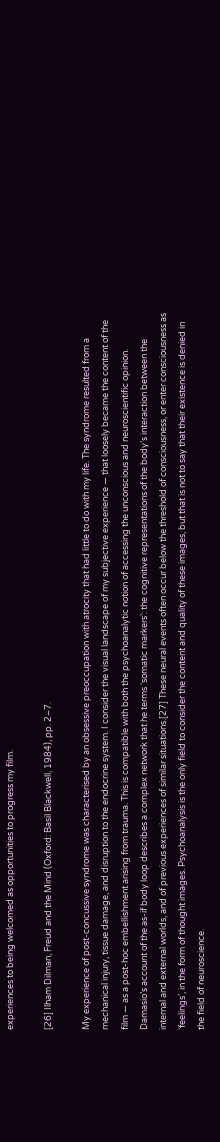experiences to being welcomed as opportunities to progress my film.

[26] Ilham Dilman, Freud and the Mind (Oxford: Basil Blackwell, 1984), pp. 2–7.

My experience of post-concussive syndrome was characterised by an obsessive preoccupation with atrocity that had little to do with my life. The syndrome resulted from a mechanical injury, tissue damage, and disruption to the endocrine system. I consider the visual landscape of my subjective experience — that loosely became the content of the film — as a post-hoc embellishment arising from trauma. This is compatible with both the psychoanalytic notion of accessing the unconscious and neuroscientific opinion. Damasio’s account of the as-if body loop describes a complex network that he terms ‘somatic markers’: the cognitive representations of the body’s interaction between the internal and external worlds, and of previous experiences of similar situations.[27] These neural events often occur below the threshold of consciousness, or enter consciousness as ‘feelings’, in the form of thought images. Psychoanalysis is the only field to consider the content and quality of these images, but that is not to say that their existence is denied in the field of neuroscience.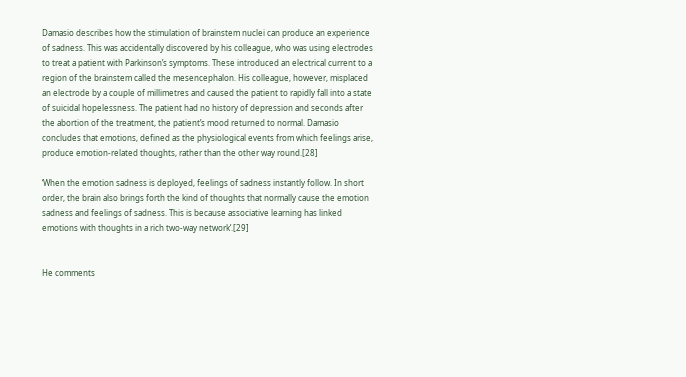Damasio describes how the stimulation of brainstem nuclei can produce an experience of sadness. This was accidentally discovered by his colleague, who was using electrodes to treat a patient with Parkinson’s symptoms. These introduced an electrical current to a region of the brainstem called the mesencephalon. His colleague, however, misplaced an electrode by a couple of millimetres and caused the patient to rapidly fall into a state of suicidal hopelessness. The patient had no history of depression and seconds after the abortion of the treatment, the patient’s mood returned to normal. Damasio concludes that emotions, defined as the physiological events from which feelings arise, produce emotion-related thoughts, rather than the other way round.[28]

‘When the emotion sadness is deployed, feelings of sadness instantly follow. In short order, the brain also brings forth the kind of thoughts that normally cause the emotion sadness and feelings of sadness. This is because associative learning has linked emotions with thoughts in a rich two-way network’.[29]


He comments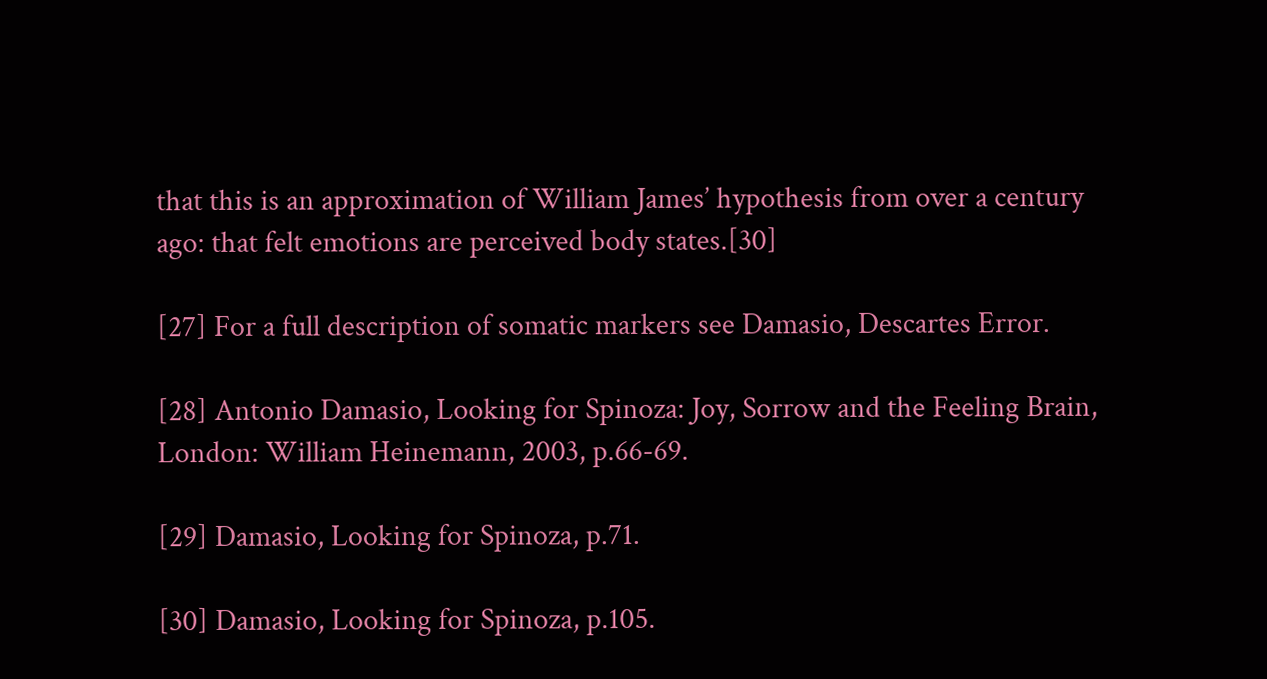that this is an approximation of William James’ hypothesis from over a century ago: that felt emotions are perceived body states.[30]

[27] For a full description of somatic markers see Damasio, Descartes Error.

[28] Antonio Damasio, Looking for Spinoza: Joy, Sorrow and the Feeling Brain, London: William Heinemann, 2003, p.66-69.

[29] Damasio, Looking for Spinoza, p.71.

[30] Damasio, Looking for Spinoza, p.105.